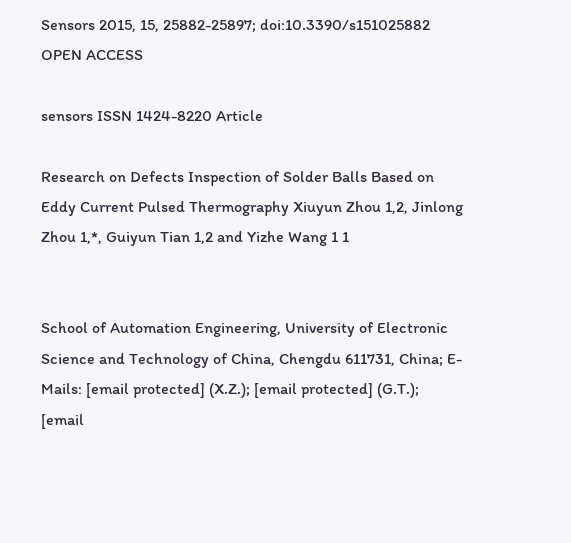Sensors 2015, 15, 25882-25897; doi:10.3390/s151025882 OPEN ACCESS

sensors ISSN 1424-8220 Article

Research on Defects Inspection of Solder Balls Based on Eddy Current Pulsed Thermography Xiuyun Zhou 1,2, Jinlong Zhou 1,*, Guiyun Tian 1,2 and Yizhe Wang 1 1


School of Automation Engineering, University of Electronic Science and Technology of China, Chengdu 611731, China; E-Mails: [email protected] (X.Z.); [email protected] (G.T.); [email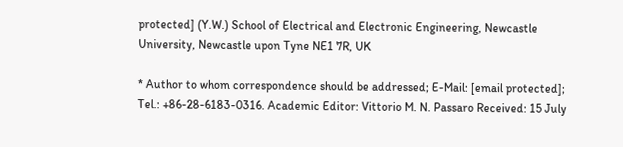protected] (Y.W.) School of Electrical and Electronic Engineering, Newcastle University, Newcastle upon Tyne NE1 7R, UK

* Author to whom correspondence should be addressed; E-Mail: [email protected]; Tel.: +86-28-6183-0316. Academic Editor: Vittorio M. N. Passaro Received: 15 July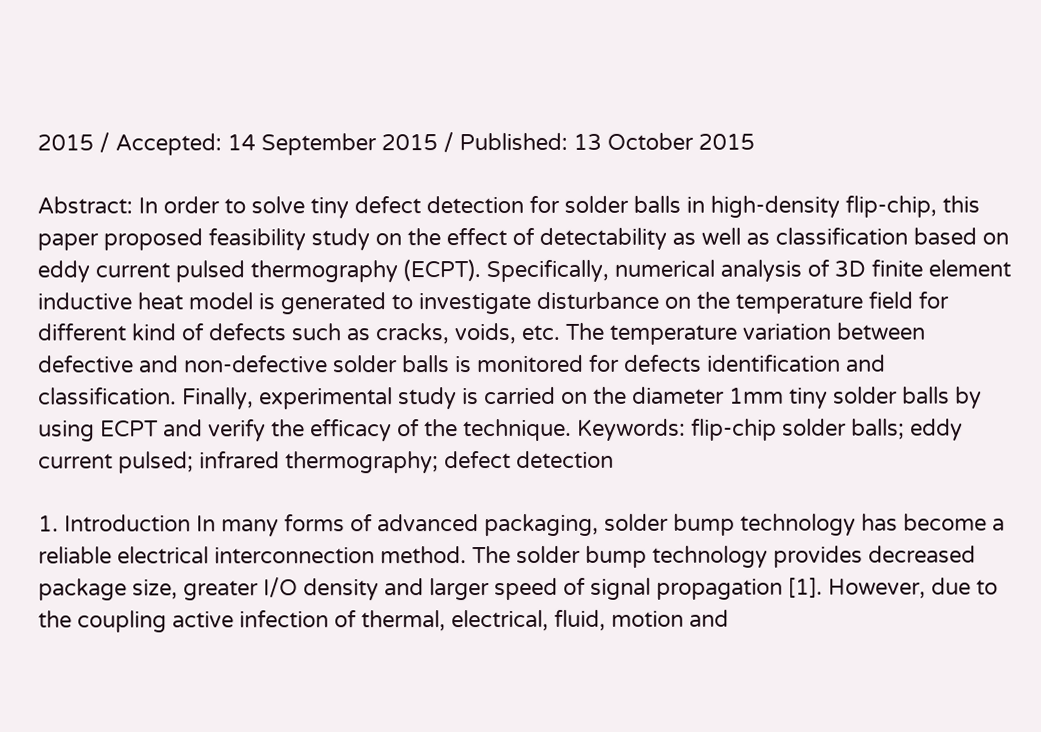2015 / Accepted: 14 September 2015 / Published: 13 October 2015

Abstract: In order to solve tiny defect detection for solder balls in high-density flip-chip, this paper proposed feasibility study on the effect of detectability as well as classification based on eddy current pulsed thermography (ECPT). Specifically, numerical analysis of 3D finite element inductive heat model is generated to investigate disturbance on the temperature field for different kind of defects such as cracks, voids, etc. The temperature variation between defective and non-defective solder balls is monitored for defects identification and classification. Finally, experimental study is carried on the diameter 1mm tiny solder balls by using ECPT and verify the efficacy of the technique. Keywords: flip-chip solder balls; eddy current pulsed; infrared thermography; defect detection

1. Introduction In many forms of advanced packaging, solder bump technology has become a reliable electrical interconnection method. The solder bump technology provides decreased package size, greater I/O density and larger speed of signal propagation [1]. However, due to the coupling active infection of thermal, electrical, fluid, motion and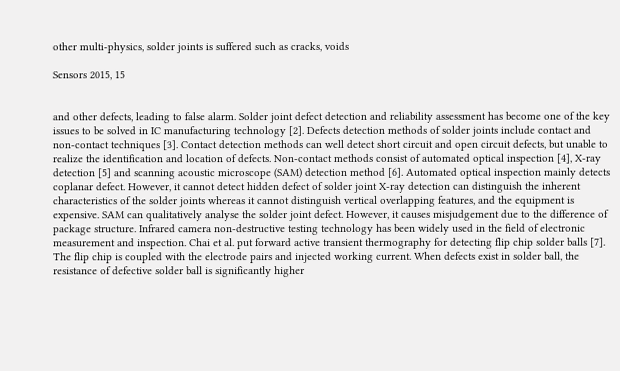other multi-physics, solder joints is suffered such as cracks, voids

Sensors 2015, 15


and other defects, leading to false alarm. Solder joint defect detection and reliability assessment has become one of the key issues to be solved in IC manufacturing technology [2]. Defects detection methods of solder joints include contact and non-contact techniques [3]. Contact detection methods can well detect short circuit and open circuit defects, but unable to realize the identification and location of defects. Non-contact methods consist of automated optical inspection [4], X-ray detection [5] and scanning acoustic microscope (SAM) detection method [6]. Automated optical inspection mainly detects coplanar defect. However, it cannot detect hidden defect of solder joint X-ray detection can distinguish the inherent characteristics of the solder joints whereas it cannot distinguish vertical overlapping features, and the equipment is expensive. SAM can qualitatively analyse the solder joint defect. However, it causes misjudgement due to the difference of package structure. Infrared camera non-destructive testing technology has been widely used in the field of electronic measurement and inspection. Chai et al. put forward active transient thermography for detecting flip chip solder balls [7]. The flip chip is coupled with the electrode pairs and injected working current. When defects exist in solder ball, the resistance of defective solder ball is significantly higher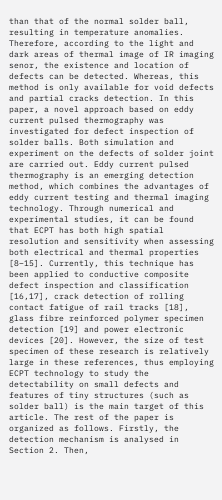than that of the normal solder ball, resulting in temperature anomalies. Therefore, according to the light and dark areas of thermal image of IR imaging senor, the existence and location of defects can be detected. Whereas, this method is only available for void defects and partial cracks detection. In this paper, a novel approach based on eddy current pulsed thermography was investigated for defect inspection of solder balls. Both simulation and experiment on the defects of solder joint are carried out. Eddy current pulsed thermography is an emerging detection method, which combines the advantages of eddy current testing and thermal imaging technology. Through numerical and experimental studies, it can be found that ECPT has both high spatial resolution and sensitivity when assessing both electrical and thermal properties [8–15]. Currently, this technique has been applied to conductive composite defect inspection and classification [16,17], crack detection of rolling contact fatigue of rail tracks [18], glass fibre reinforced polymer specimen detection [19] and power electronic devices [20]. However, the size of test specimen of these research is relatively large in these references, thus employing ECPT technology to study the detectability on small defects and features of tiny structures (such as solder ball) is the main target of this article. The rest of the paper is organized as follows. Firstly, the detection mechanism is analysed in Section 2. Then,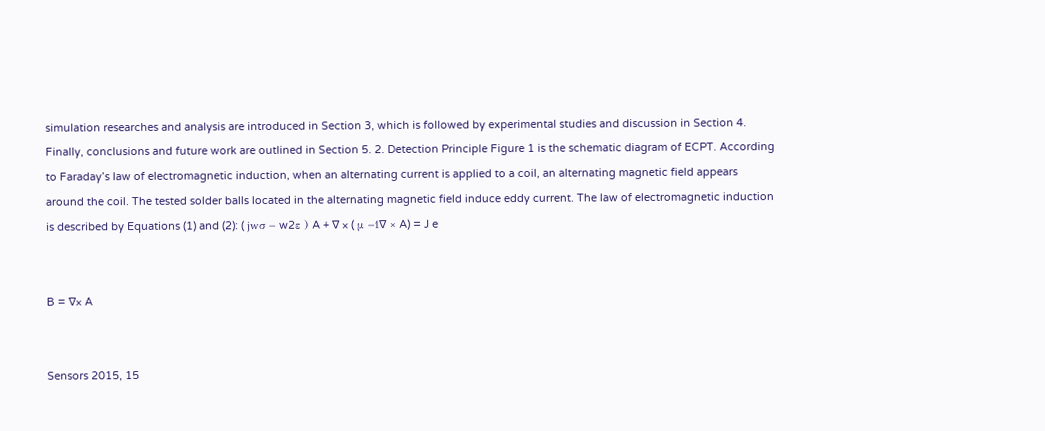simulation researches and analysis are introduced in Section 3, which is followed by experimental studies and discussion in Section 4. Finally, conclusions and future work are outlined in Section 5. 2. Detection Principle Figure 1 is the schematic diagram of ECPT. According to Faraday’s law of electromagnetic induction, when an alternating current is applied to a coil, an alternating magnetic field appears around the coil. The tested solder balls located in the alternating magnetic field induce eddy current. The law of electromagnetic induction is described by Equations (1) and (2): ( jwσ − w2ε ) A + ∇ × ( μ −1∇ × A) = J e


B = ∇× A


Sensors 2015, 15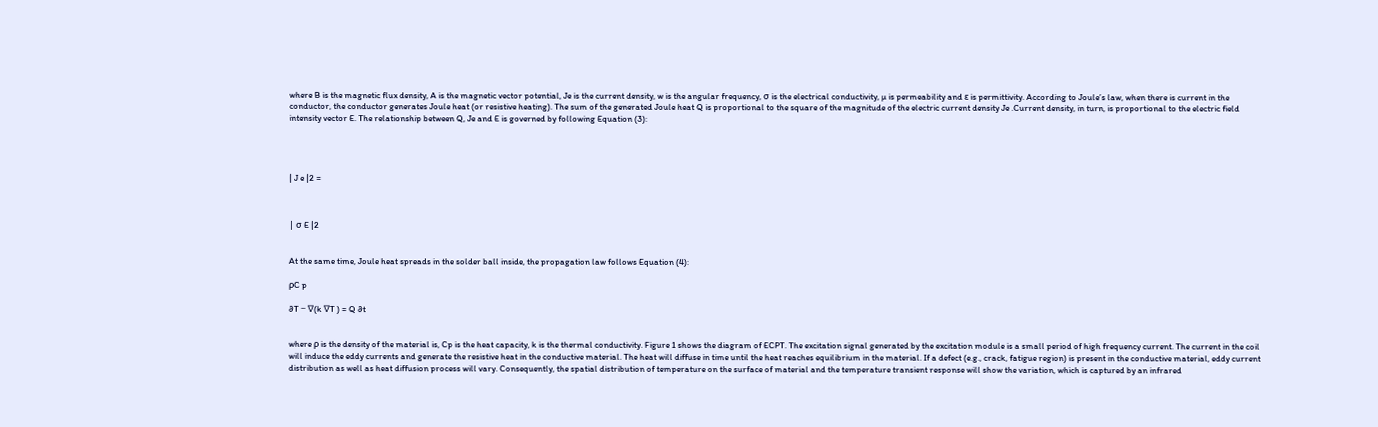where B is the magnetic flux density, A is the magnetic vector potential, Je is the current density, w is the angular frequency, σ is the electrical conductivity, µ is permeability and ε is permittivity. According to Joule’s law, when there is current in the conductor, the conductor generates Joule heat (or resistive heating). The sum of the generated Joule heat Q is proportional to the square of the magnitude of the electric current density Je .Current density, in turn, is proportional to the electric field intensity vector E. The relationship between Q, Je and E is governed by following Equation (3):




| J e |2 =



| σ E |2


At the same time, Joule heat spreads in the solder ball inside, the propagation law follows Equation (4):

ρC p

∂T − ∇(k ∇T ) = Q ∂t


where ρ is the density of the material is, Cp is the heat capacity, k is the thermal conductivity. Figure 1 shows the diagram of ECPT. The excitation signal generated by the excitation module is a small period of high frequency current. The current in the coil will induce the eddy currents and generate the resistive heat in the conductive material. The heat will diffuse in time until the heat reaches equilibrium in the material. If a defect (e.g., crack, fatigue region) is present in the conductive material, eddy current distribution as well as heat diffusion process will vary. Consequently, the spatial distribution of temperature on the surface of material and the temperature transient response will show the variation, which is captured by an infrared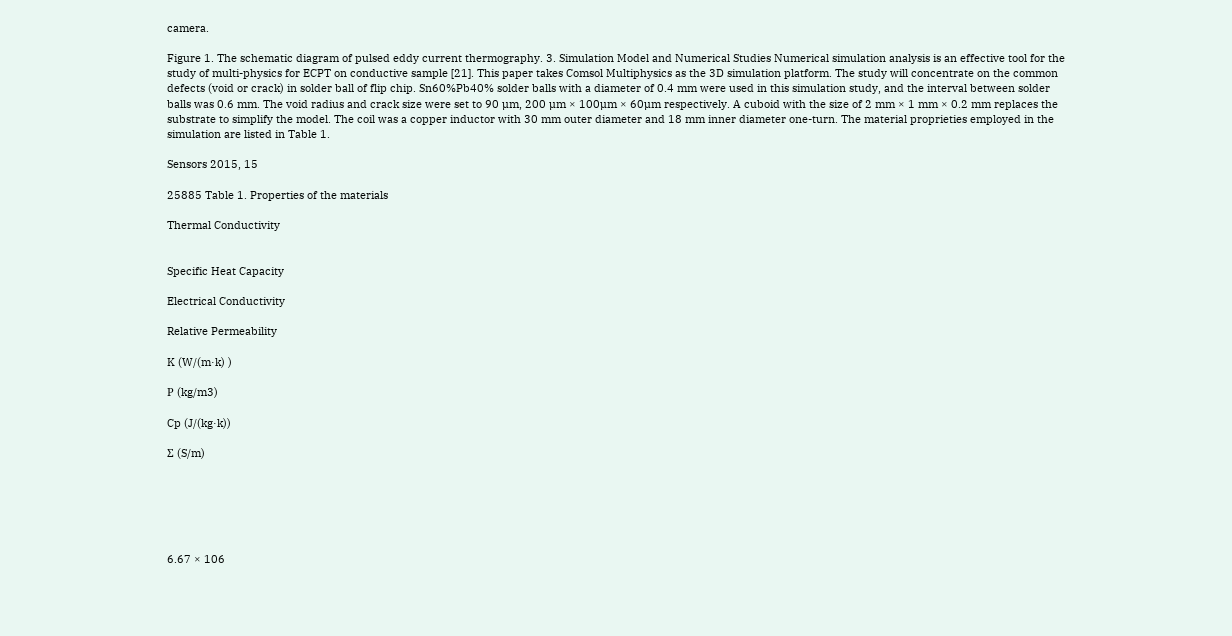camera.

Figure 1. The schematic diagram of pulsed eddy current thermography. 3. Simulation Model and Numerical Studies Numerical simulation analysis is an effective tool for the study of multi-physics for ECPT on conductive sample [21]. This paper takes Comsol Multiphysics as the 3D simulation platform. The study will concentrate on the common defects (void or crack) in solder ball of flip chip. Sn60%Pb40% solder balls with a diameter of 0.4 mm were used in this simulation study, and the interval between solder balls was 0.6 mm. The void radius and crack size were set to 90 µm, 200 µm × 100µm × 60µm respectively. A cuboid with the size of 2 mm × 1 mm × 0.2 mm replaces the substrate to simplify the model. The coil was a copper inductor with 30 mm outer diameter and 18 mm inner diameter one-turn. The material proprieties employed in the simulation are listed in Table 1.

Sensors 2015, 15

25885 Table 1. Properties of the materials

Thermal Conductivity


Specific Heat Capacity

Electrical Conductivity

Relative Permeability

K (W/(m·k) )

Ρ (kg/m3)

Cp (J/(kg·k))

Σ (S/m)






6.67 × 106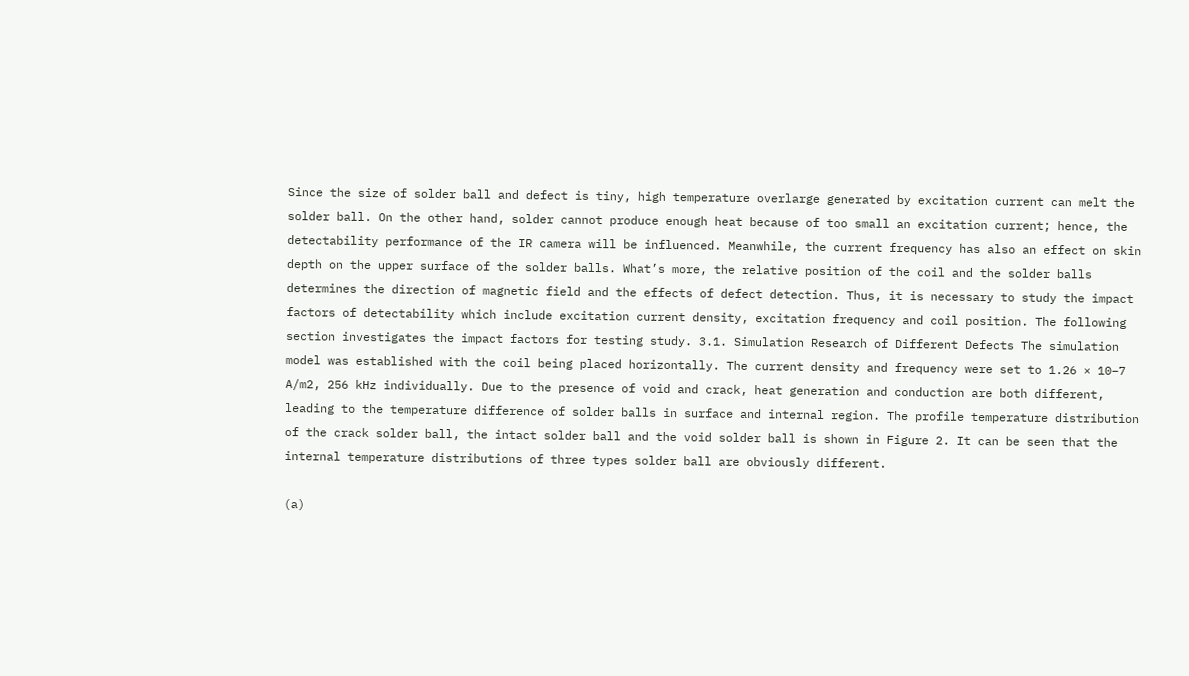Since the size of solder ball and defect is tiny, high temperature overlarge generated by excitation current can melt the solder ball. On the other hand, solder cannot produce enough heat because of too small an excitation current; hence, the detectability performance of the IR camera will be influenced. Meanwhile, the current frequency has also an effect on skin depth on the upper surface of the solder balls. What’s more, the relative position of the coil and the solder balls determines the direction of magnetic field and the effects of defect detection. Thus, it is necessary to study the impact factors of detectability which include excitation current density, excitation frequency and coil position. The following section investigates the impact factors for testing study. 3.1. Simulation Research of Different Defects The simulation model was established with the coil being placed horizontally. The current density and frequency were set to 1.26 × 10−7 A/m2, 256 kHz individually. Due to the presence of void and crack, heat generation and conduction are both different, leading to the temperature difference of solder balls in surface and internal region. The profile temperature distribution of the crack solder ball, the intact solder ball and the void solder ball is shown in Figure 2. It can be seen that the internal temperature distributions of three types solder ball are obviously different.

(a)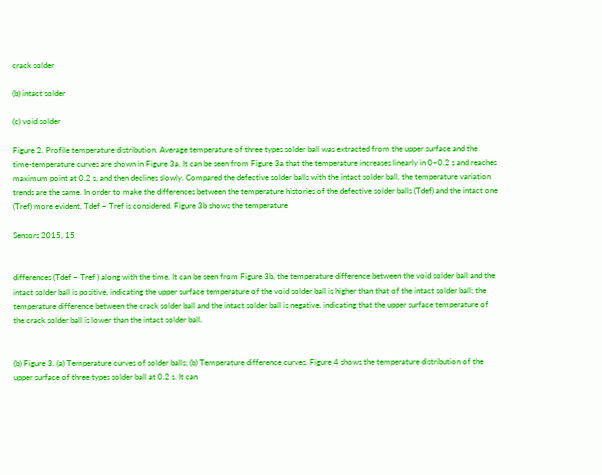crack solder

(b) intact solder

(c) void solder

Figure 2. Profile temperature distribution. Average temperature of three types solder ball was extracted from the upper surface and the time-temperature curves are shown in Figure 3a. It can be seen from Figure 3a that the temperature increases linearly in 0–0.2 s and reaches maximum point at 0.2 s, and then declines slowly. Compared the defective solder balls with the intact solder ball, the temperature variation trends are the same. In order to make the differences between the temperature histories of the defective solder balls (Tdef) and the intact one (Tref) more evident, Tdef − Tref is considered. Figure 3b shows the temperature

Sensors 2015, 15


differences (Tdef − Tref ) along with the time. It can be seen from Figure 3b, the temperature difference between the void solder ball and the intact solder ball is positive, indicating the upper surface temperature of the void solder ball is higher than that of the intact solder ball; the temperature difference between the crack solder ball and the intact solder ball is negative, indicating that the upper surface temperature of the crack solder ball is lower than the intact solder ball.


(b) Figure 3. (a) Temperature curves of solder balls; (b) Temperature difference curves. Figure 4 shows the temperature distribution of the upper surface of three types solder ball at 0.2 s. It can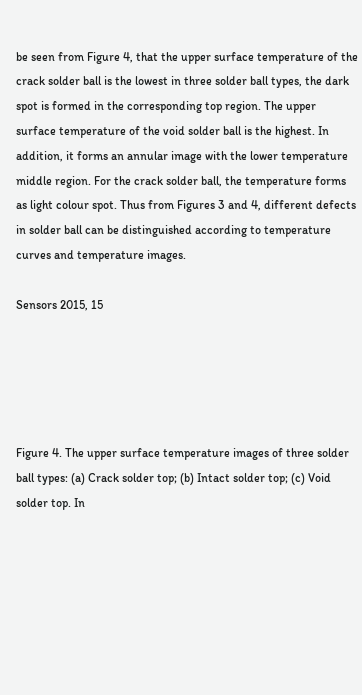be seen from Figure 4, that the upper surface temperature of the crack solder ball is the lowest in three solder ball types, the dark spot is formed in the corresponding top region. The upper surface temperature of the void solder ball is the highest. In addition, it forms an annular image with the lower temperature middle region. For the crack solder ball, the temperature forms as light colour spot. Thus from Figures 3 and 4, different defects in solder ball can be distinguished according to temperature curves and temperature images.

Sensors 2015, 15





Figure 4. The upper surface temperature images of three solder ball types: (a) Crack solder top; (b) Intact solder top; (c) Void solder top. In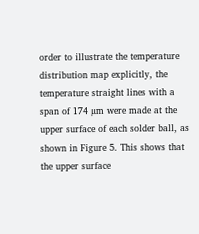order to illustrate the temperature distribution map explicitly, the temperature straight lines with a span of 174 µm were made at the upper surface of each solder ball, as shown in Figure 5. This shows that the upper surface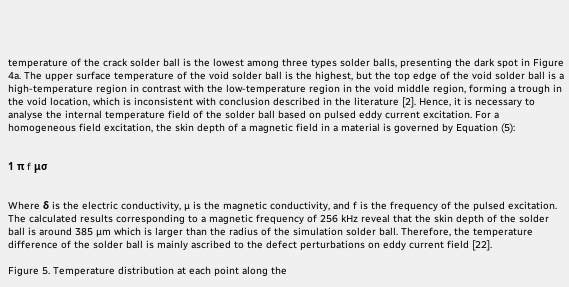temperature of the crack solder ball is the lowest among three types solder balls, presenting the dark spot in Figure 4a. The upper surface temperature of the void solder ball is the highest, but the top edge of the void solder ball is a high-temperature region in contrast with the low-temperature region in the void middle region, forming a trough in the void location, which is inconsistent with conclusion described in the literature [2]. Hence, it is necessary to analyse the internal temperature field of the solder ball based on pulsed eddy current excitation. For a homogeneous field excitation, the skin depth of a magnetic field in a material is governed by Equation (5):


1 π f μσ


Where δ is the electric conductivity, µ is the magnetic conductivity, and f is the frequency of the pulsed excitation. The calculated results corresponding to a magnetic frequency of 256 kHz reveal that the skin depth of the solder ball is around 385 µm which is larger than the radius of the simulation solder ball. Therefore, the temperature difference of the solder ball is mainly ascribed to the defect perturbations on eddy current field [22].

Figure 5. Temperature distribution at each point along the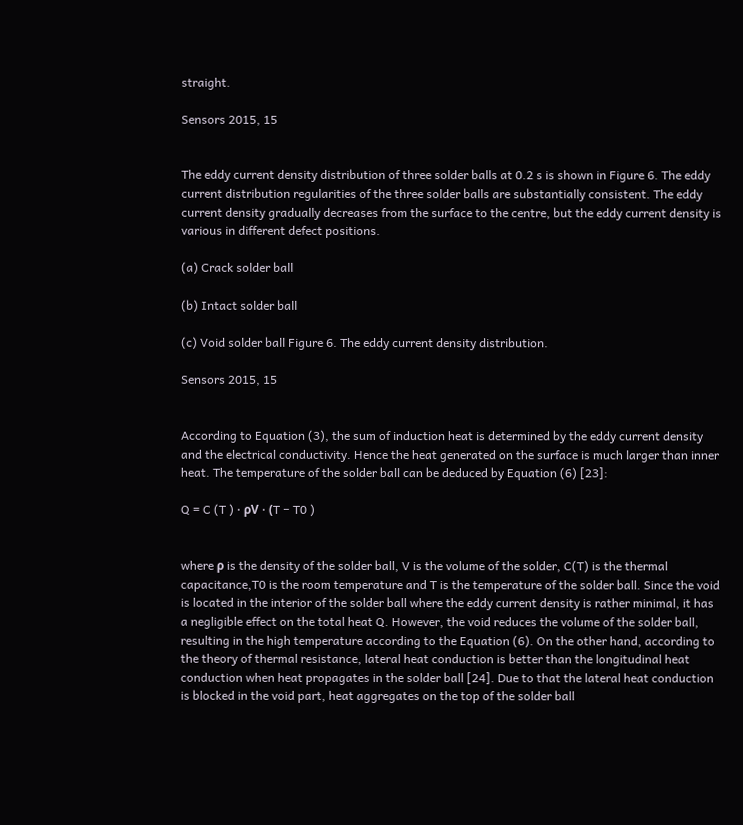straight.

Sensors 2015, 15


The eddy current density distribution of three solder balls at 0.2 s is shown in Figure 6. The eddy current distribution regularities of the three solder balls are substantially consistent. The eddy current density gradually decreases from the surface to the centre, but the eddy current density is various in different defect positions.

(a) Crack solder ball

(b) Intact solder ball

(c) Void solder ball Figure 6. The eddy current density distribution.

Sensors 2015, 15


According to Equation (3), the sum of induction heat is determined by the eddy current density and the electrical conductivity. Hence the heat generated on the surface is much larger than inner heat. The temperature of the solder ball can be deduced by Equation (6) [23]:

Q = C (T ) ⋅ ρV ⋅ (T − T0 )


where ρ is the density of the solder ball, V is the volume of the solder, C(T) is the thermal capacitance,T0 is the room temperature and T is the temperature of the solder ball. Since the void is located in the interior of the solder ball where the eddy current density is rather minimal, it has a negligible effect on the total heat Q. However, the void reduces the volume of the solder ball, resulting in the high temperature according to the Equation (6). On the other hand, according to the theory of thermal resistance, lateral heat conduction is better than the longitudinal heat conduction when heat propagates in the solder ball [24]. Due to that the lateral heat conduction is blocked in the void part, heat aggregates on the top of the solder ball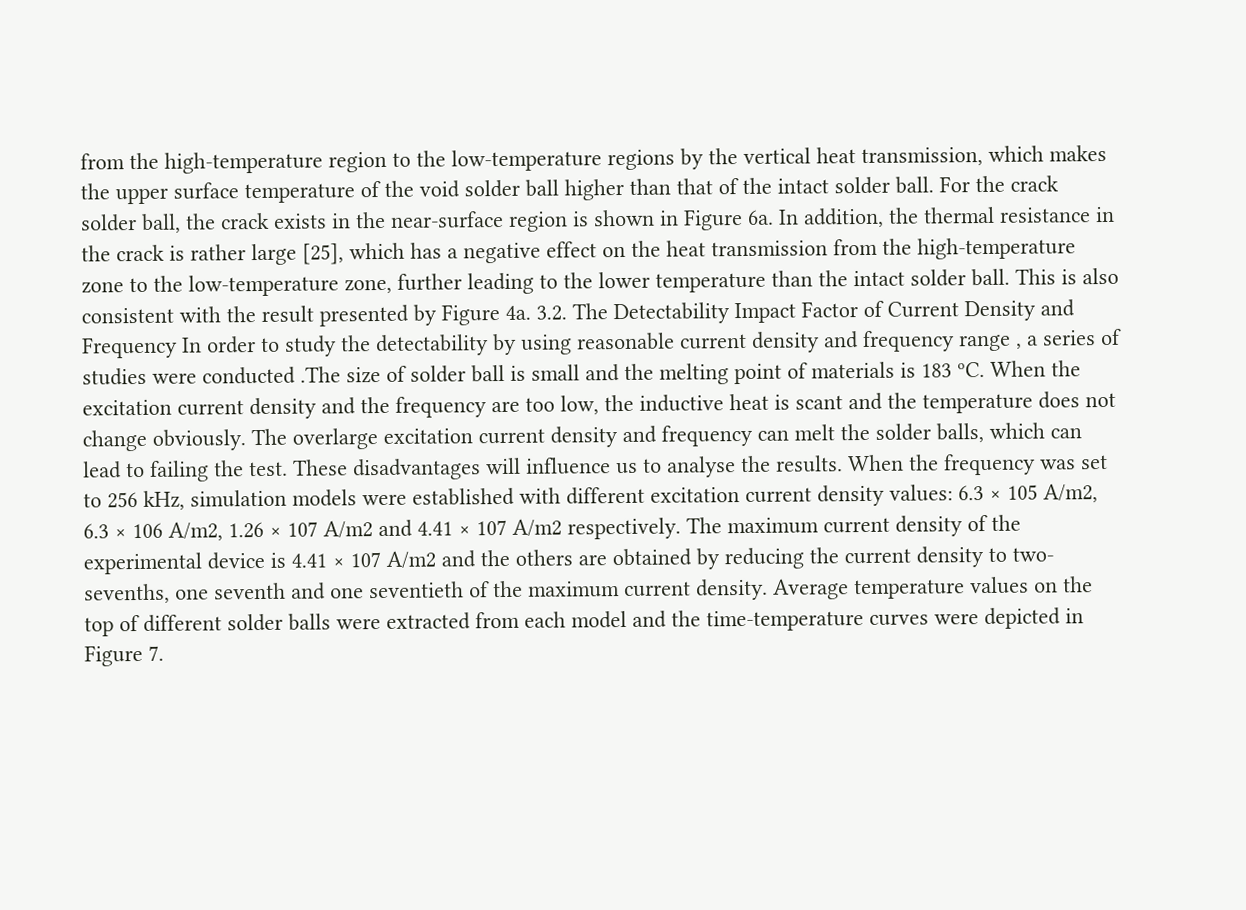from the high-temperature region to the low-temperature regions by the vertical heat transmission, which makes the upper surface temperature of the void solder ball higher than that of the intact solder ball. For the crack solder ball, the crack exists in the near-surface region is shown in Figure 6a. In addition, the thermal resistance in the crack is rather large [25], which has a negative effect on the heat transmission from the high-temperature zone to the low-temperature zone, further leading to the lower temperature than the intact solder ball. This is also consistent with the result presented by Figure 4a. 3.2. The Detectability Impact Factor of Current Density and Frequency In order to study the detectability by using reasonable current density and frequency range , a series of studies were conducted .The size of solder ball is small and the melting point of materials is 183 ºC. When the excitation current density and the frequency are too low, the inductive heat is scant and the temperature does not change obviously. The overlarge excitation current density and frequency can melt the solder balls, which can lead to failing the test. These disadvantages will influence us to analyse the results. When the frequency was set to 256 kHz, simulation models were established with different excitation current density values: 6.3 × 105 A/m2, 6.3 × 106 A/m2, 1.26 × 107 A/m2 and 4.41 × 107 A/m2 respectively. The maximum current density of the experimental device is 4.41 × 107 A/m2 and the others are obtained by reducing the current density to two-sevenths, one seventh and one seventieth of the maximum current density. Average temperature values on the top of different solder balls were extracted from each model and the time-temperature curves were depicted in Figure 7.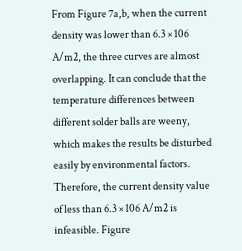From Figure 7a,b, when the current density was lower than 6.3 × 106 A/m2, the three curves are almost overlapping. It can conclude that the temperature differences between different solder balls are weeny, which makes the results be disturbed easily by environmental factors. Therefore, the current density value of less than 6.3 × 106 A/m2 is infeasible. Figure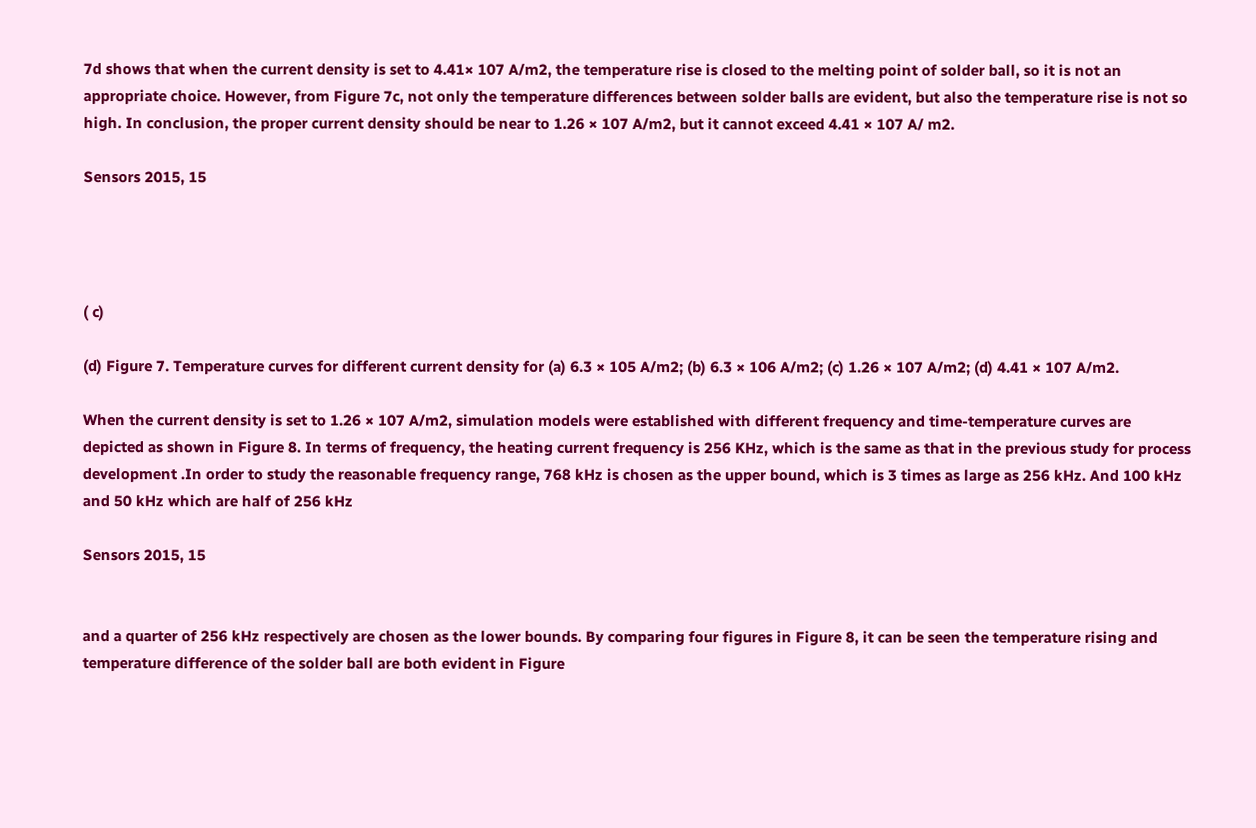7d shows that when the current density is set to 4.41× 107 A/m2, the temperature rise is closed to the melting point of solder ball, so it is not an appropriate choice. However, from Figure 7c, not only the temperature differences between solder balls are evident, but also the temperature rise is not so high. In conclusion, the proper current density should be near to 1.26 × 107 A/m2, but it cannot exceed 4.41 × 107 A/ m2.

Sensors 2015, 15




( c)

(d) Figure 7. Temperature curves for different current density for (a) 6.3 × 105 A/m2; (b) 6.3 × 106 A/m2; (c) 1.26 × 107 A/m2; (d) 4.41 × 107 A/m2.

When the current density is set to 1.26 × 107 A/m2, simulation models were established with different frequency and time-temperature curves are depicted as shown in Figure 8. In terms of frequency, the heating current frequency is 256 KHz, which is the same as that in the previous study for process development .In order to study the reasonable frequency range, 768 kHz is chosen as the upper bound, which is 3 times as large as 256 kHz. And 100 kHz and 50 kHz which are half of 256 kHz

Sensors 2015, 15


and a quarter of 256 kHz respectively are chosen as the lower bounds. By comparing four figures in Figure 8, it can be seen the temperature rising and temperature difference of the solder ball are both evident in Figure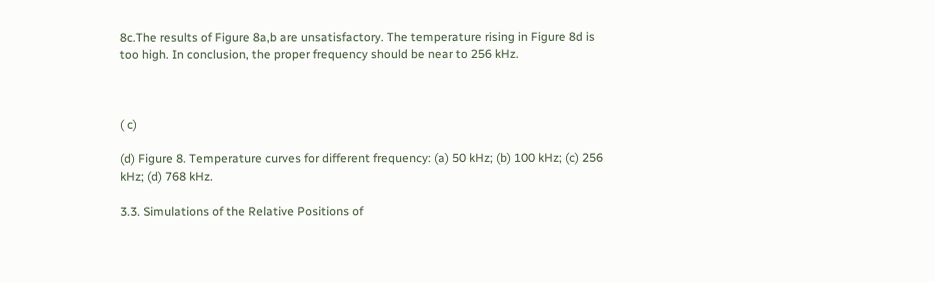8c.The results of Figure 8a,b are unsatisfactory. The temperature rising in Figure 8d is too high. In conclusion, the proper frequency should be near to 256 kHz.



( c)

(d) Figure 8. Temperature curves for different frequency: (a) 50 kHz; (b) 100 kHz; (c) 256 kHz; (d) 768 kHz.

3.3. Simulations of the Relative Positions of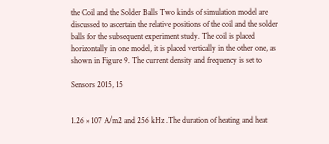the Coil and the Solder Balls Two kinds of simulation model are discussed to ascertain the relative positions of the coil and the solder balls for the subsequent experiment study. The coil is placed horizontally in one model, it is placed vertically in the other one, as shown in Figure 9. The current density and frequency is set to

Sensors 2015, 15


1.26 × 107 A/m2 and 256 kHz .The duration of heating and heat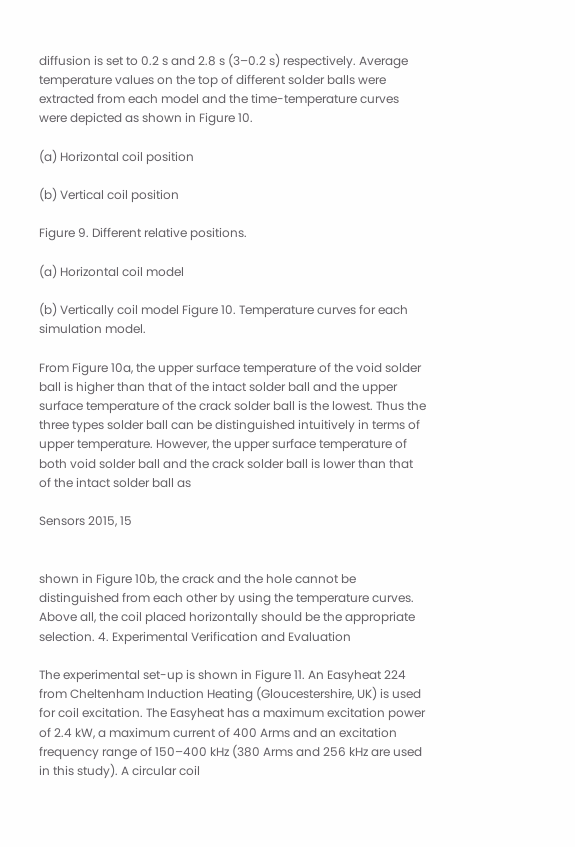diffusion is set to 0.2 s and 2.8 s (3–0.2 s) respectively. Average temperature values on the top of different solder balls were extracted from each model and the time-temperature curves were depicted as shown in Figure 10.

(a) Horizontal coil position

(b) Vertical coil position

Figure 9. Different relative positions.

(a) Horizontal coil model

(b) Vertically coil model Figure 10. Temperature curves for each simulation model.

From Figure 10a, the upper surface temperature of the void solder ball is higher than that of the intact solder ball and the upper surface temperature of the crack solder ball is the lowest. Thus the three types solder ball can be distinguished intuitively in terms of upper temperature. However, the upper surface temperature of both void solder ball and the crack solder ball is lower than that of the intact solder ball as

Sensors 2015, 15


shown in Figure 10b, the crack and the hole cannot be distinguished from each other by using the temperature curves. Above all, the coil placed horizontally should be the appropriate selection. 4. Experimental Verification and Evaluation

The experimental set-up is shown in Figure 11. An Easyheat 224 from Cheltenham Induction Heating (Gloucestershire, UK) is used for coil excitation. The Easyheat has a maximum excitation power of 2.4 kW, a maximum current of 400 Arms and an excitation frequency range of 150–400 kHz (380 Arms and 256 kHz are used in this study). A circular coil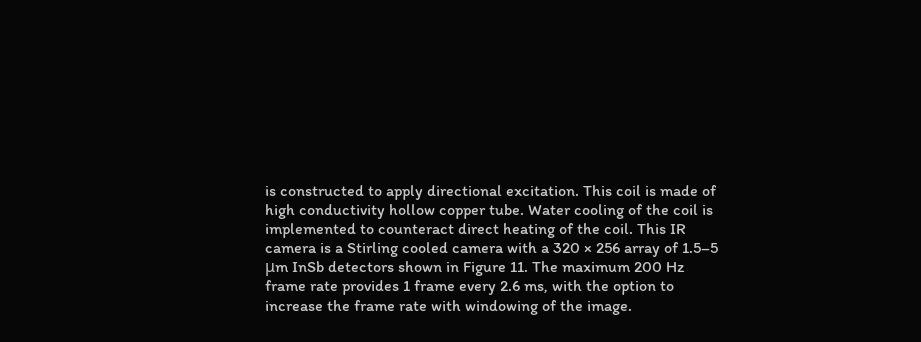is constructed to apply directional excitation. This coil is made of high conductivity hollow copper tube. Water cooling of the coil is implemented to counteract direct heating of the coil. This IR camera is a Stirling cooled camera with a 320 × 256 array of 1.5–5 μm InSb detectors shown in Figure 11. The maximum 200 Hz frame rate provides 1 frame every 2.6 ms, with the option to increase the frame rate with windowing of the image.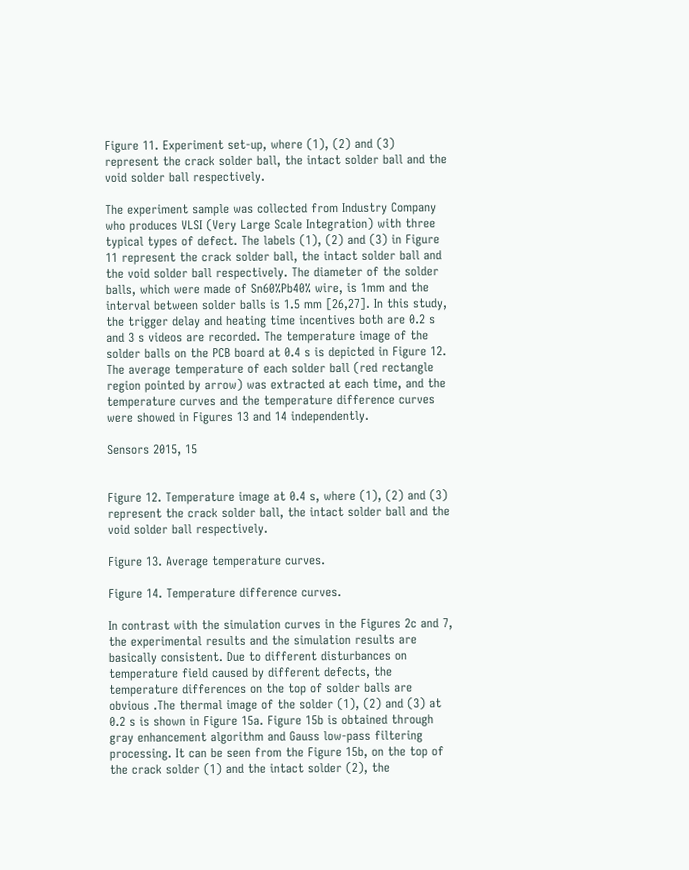Figure 11. Experiment set-up, where (1), (2) and (3) represent the crack solder ball, the intact solder ball and the void solder ball respectively.

The experiment sample was collected from Industry Company who produces VLSI (Very Large Scale Integration) with three typical types of defect. The labels (1), (2) and (3) in Figure 11 represent the crack solder ball, the intact solder ball and the void solder ball respectively. The diameter of the solder balls, which were made of Sn60%Pb40% wire, is 1mm and the interval between solder balls is 1.5 mm [26,27]. In this study, the trigger delay and heating time incentives both are 0.2 s and 3 s videos are recorded. The temperature image of the solder balls on the PCB board at 0.4 s is depicted in Figure 12. The average temperature of each solder ball (red rectangle region pointed by arrow) was extracted at each time, and the temperature curves and the temperature difference curves were showed in Figures 13 and 14 independently.

Sensors 2015, 15


Figure 12. Temperature image at 0.4 s, where (1), (2) and (3) represent the crack solder ball, the intact solder ball and the void solder ball respectively.

Figure 13. Average temperature curves.

Figure 14. Temperature difference curves.

In contrast with the simulation curves in the Figures 2c and 7, the experimental results and the simulation results are basically consistent. Due to different disturbances on temperature field caused by different defects, the temperature differences on the top of solder balls are obvious .The thermal image of the solder (1), (2) and (3) at 0.2 s is shown in Figure 15a. Figure 15b is obtained through gray enhancement algorithm and Gauss low-pass filtering processing. It can be seen from the Figure 15b, on the top of the crack solder (1) and the intact solder (2), the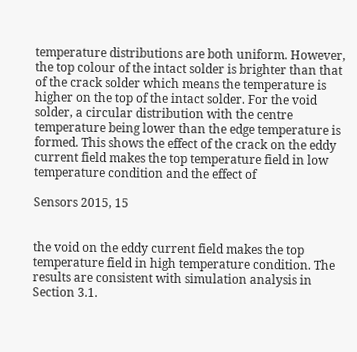temperature distributions are both uniform. However, the top colour of the intact solder is brighter than that of the crack solder which means the temperature is higher on the top of the intact solder. For the void solder, a circular distribution with the centre temperature being lower than the edge temperature is formed. This shows the effect of the crack on the eddy current field makes the top temperature field in low temperature condition and the effect of

Sensors 2015, 15


the void on the eddy current field makes the top temperature field in high temperature condition. The results are consistent with simulation analysis in Section 3.1.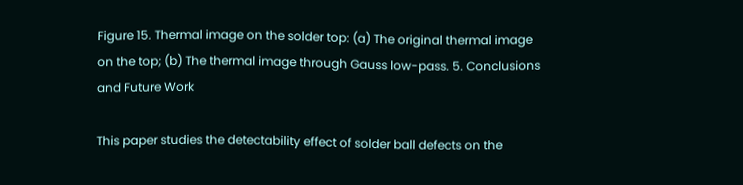Figure 15. Thermal image on the solder top: (a) The original thermal image on the top; (b) The thermal image through Gauss low-pass. 5. Conclusions and Future Work

This paper studies the detectability effect of solder ball defects on the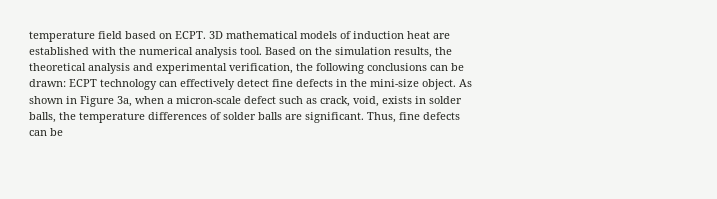temperature field based on ECPT. 3D mathematical models of induction heat are established with the numerical analysis tool. Based on the simulation results, the theoretical analysis and experimental verification, the following conclusions can be drawn: ECPT technology can effectively detect fine defects in the mini-size object. As shown in Figure 3a, when a micron-scale defect such as crack, void, exists in solder balls, the temperature differences of solder balls are significant. Thus, fine defects can be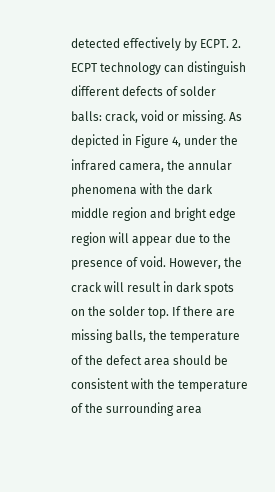detected effectively by ECPT. 2. ECPT technology can distinguish different defects of solder balls: crack, void or missing. As depicted in Figure 4, under the infrared camera, the annular phenomena with the dark middle region and bright edge region will appear due to the presence of void. However, the crack will result in dark spots on the solder top. If there are missing balls, the temperature of the defect area should be consistent with the temperature of the surrounding area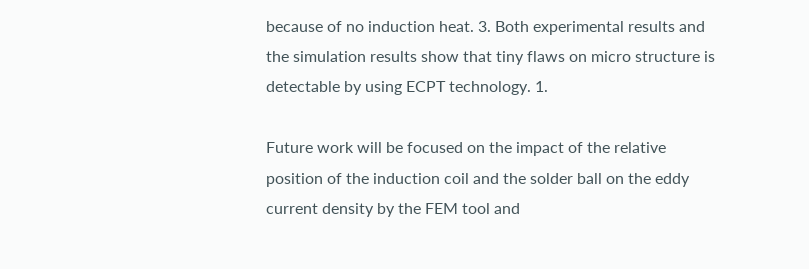because of no induction heat. 3. Both experimental results and the simulation results show that tiny flaws on micro structure is detectable by using ECPT technology. 1.

Future work will be focused on the impact of the relative position of the induction coil and the solder ball on the eddy current density by the FEM tool and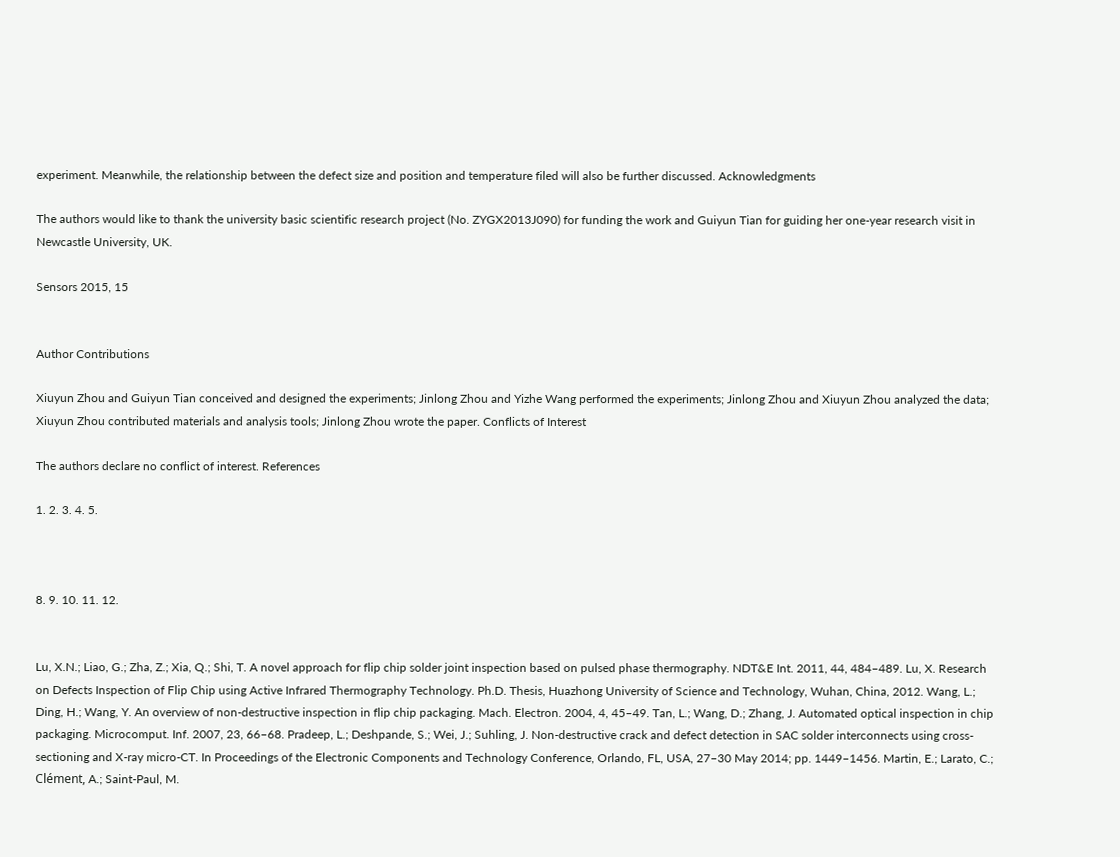experiment. Meanwhile, the relationship between the defect size and position and temperature filed will also be further discussed. Acknowledgments

The authors would like to thank the university basic scientific research project (No. ZYGX2013J090) for funding the work and Guiyun Tian for guiding her one-year research visit in Newcastle University, UK.

Sensors 2015, 15


Author Contributions

Xiuyun Zhou and Guiyun Tian conceived and designed the experiments; Jinlong Zhou and Yizhe Wang performed the experiments; Jinlong Zhou and Xiuyun Zhou analyzed the data; Xiuyun Zhou contributed materials and analysis tools; Jinlong Zhou wrote the paper. Conflicts of Interest

The authors declare no conflict of interest. References

1. 2. 3. 4. 5.



8. 9. 10. 11. 12.


Lu, X.N.; Liao, G.; Zha, Z.; Xia, Q.; Shi, T. A novel approach for flip chip solder joint inspection based on pulsed phase thermography. NDT&E Int. 2011, 44, 484–489. Lu, X. Research on Defects Inspection of Flip Chip using Active Infrared Thermography Technology. Ph.D. Thesis, Huazhong University of Science and Technology, Wuhan, China, 2012. Wang, L.; Ding, H.; Wang, Y. An overview of non-destructive inspection in flip chip packaging. Mach. Electron. 2004, 4, 45–49. Tan, L.; Wang, D.; Zhang, J. Automated optical inspection in chip packaging. Microcomput. Inf. 2007, 23, 66–68. Pradeep, L.; Deshpande, S.; Wei, J.; Suhling, J. Non-destructive crack and defect detection in SAC solder interconnects using cross-sectioning and X-ray micro-CT. In Proceedings of the Electronic Components and Technology Conference, Orlando, FL, USA, 27–30 May 2014; pp. 1449–1456. Martin, E.; Larato, C.; Clément, A.; Saint-Paul, M.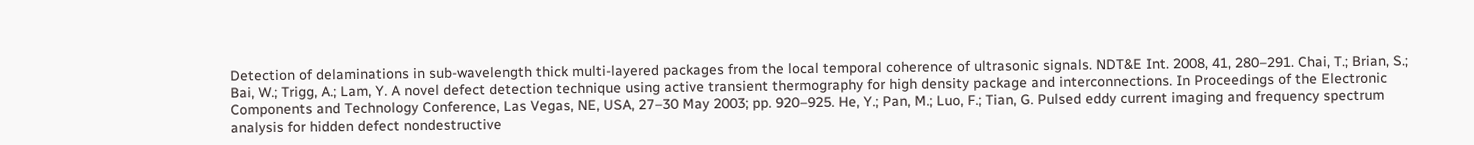Detection of delaminations in sub-wavelength thick multi-layered packages from the local temporal coherence of ultrasonic signals. NDT&E Int. 2008, 41, 280–291. Chai, T.; Brian, S.; Bai, W.; Trigg, A.; Lam, Y. A novel defect detection technique using active transient thermography for high density package and interconnections. In Proceedings of the Electronic Components and Technology Conference, Las Vegas, NE, USA, 27–30 May 2003; pp. 920–925. He, Y.; Pan, M.; Luo, F.; Tian, G. Pulsed eddy current imaging and frequency spectrum analysis for hidden defect nondestructive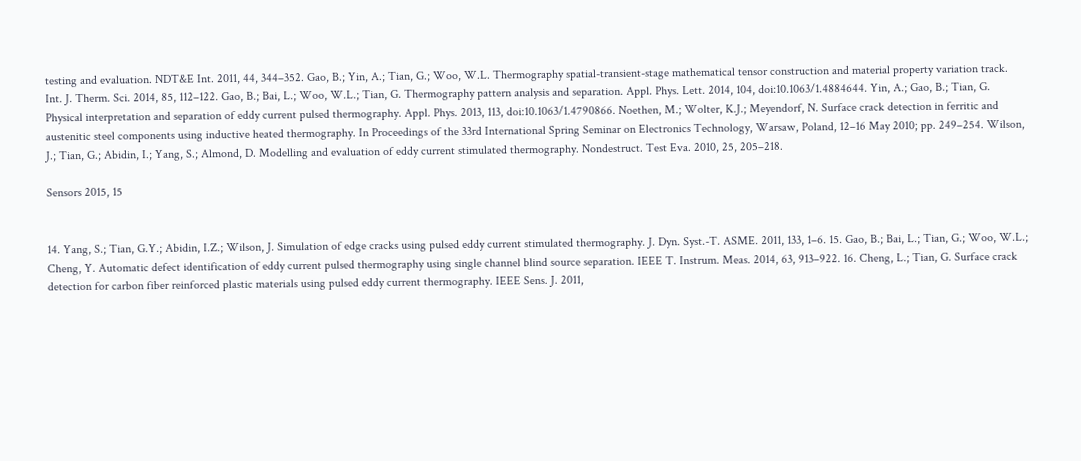testing and evaluation. NDT&E Int. 2011, 44, 344–352. Gao, B.; Yin, A.; Tian, G.; Woo, W.L. Thermography spatial-transient-stage mathematical tensor construction and material property variation track. Int. J. Therm. Sci. 2014, 85, 112–122. Gao, B.; Bai, L.; Woo, W.L.; Tian, G. Thermography pattern analysis and separation. Appl. Phys. Lett. 2014, 104, doi:10.1063/1.4884644. Yin, A.; Gao, B.; Tian, G. Physical interpretation and separation of eddy current pulsed thermography. Appl. Phys. 2013, 113, doi:10.1063/1.4790866. Noethen, M.; Wolter, K.J.; Meyendorf, N. Surface crack detection in ferritic and austenitic steel components using inductive heated thermography. In Proceedings of the 33rd International Spring Seminar on Electronics Technology, Warsaw, Poland, 12–16 May 2010; pp. 249–254. Wilson, J.; Tian, G.; Abidin, I.; Yang, S.; Almond, D. Modelling and evaluation of eddy current stimulated thermography. Nondestruct. Test Eva. 2010, 25, 205–218.

Sensors 2015, 15


14. Yang, S.; Tian, G.Y.; Abidin, I.Z.; Wilson, J. Simulation of edge cracks using pulsed eddy current stimulated thermography. J. Dyn. Syst.-T. ASME. 2011, 133, 1–6. 15. Gao, B.; Bai, L.; Tian, G.; Woo, W.L.; Cheng, Y. Automatic defect identification of eddy current pulsed thermography using single channel blind source separation. IEEE T. Instrum. Meas. 2014, 63, 913–922. 16. Cheng, L.; Tian, G. Surface crack detection for carbon fiber reinforced plastic materials using pulsed eddy current thermography. IEEE Sens. J. 2011,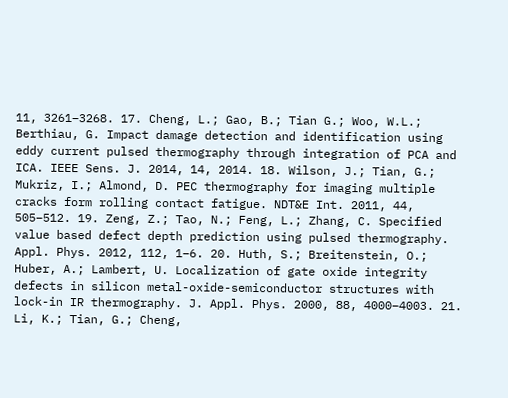11, 3261–3268. 17. Cheng, L.; Gao, B.; Tian G.; Woo, W.L.; Berthiau, G. Impact damage detection and identification using eddy current pulsed thermography through integration of PCA and ICA. IEEE Sens. J. 2014, 14, 2014. 18. Wilson, J.; Tian, G.; Mukriz, I.; Almond, D. PEC thermography for imaging multiple cracks form rolling contact fatigue. NDT&E Int. 2011, 44, 505–512. 19. Zeng, Z.; Tao, N.; Feng, L.; Zhang, C. Specified value based defect depth prediction using pulsed thermography. Appl. Phys. 2012, 112, 1–6. 20. Huth, S.; Breitenstein, O.; Huber, A.; Lambert, U. Localization of gate oxide integrity defects in silicon metal-oxide-semiconductor structures with lock-in IR thermography. J. Appl. Phys. 2000, 88, 4000–4003. 21. Li, K.; Tian, G.; Cheng,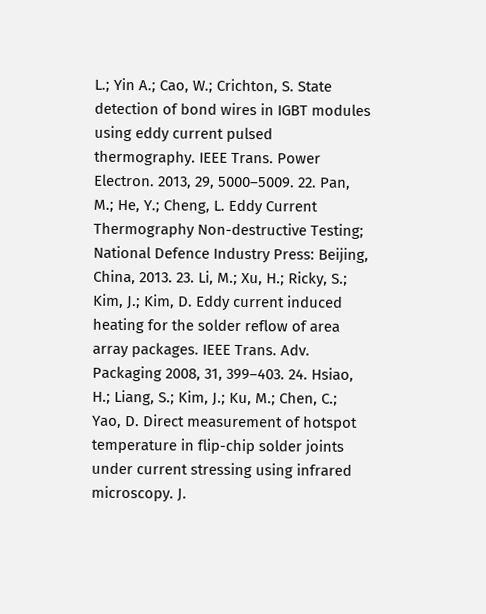L.; Yin A.; Cao, W.; Crichton, S. State detection of bond wires in IGBT modules using eddy current pulsed thermography. IEEE Trans. Power Electron. 2013, 29, 5000–5009. 22. Pan, M.; He, Y.; Cheng, L. Eddy Current Thermography Non-destructive Testing; National Defence Industry Press: Beijing, China, 2013. 23. Li, M.; Xu, H.; Ricky, S.; Kim, J.; Kim, D. Eddy current induced heating for the solder reflow of area array packages. IEEE Trans. Adv. Packaging 2008, 31, 399–403. 24. Hsiao, H.; Liang, S.; Kim, J.; Ku, M.; Chen, C.; Yao, D. Direct measurement of hotspot temperature in flip-chip solder joints under current stressing using infrared microscopy. J.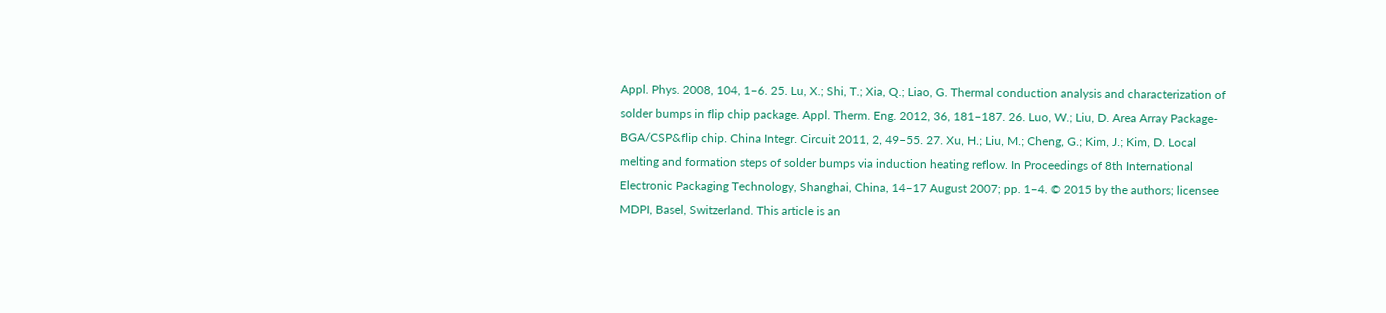Appl. Phys. 2008, 104, 1–6. 25. Lu, X.; Shi, T.; Xia, Q.; Liao, G. Thermal conduction analysis and characterization of solder bumps in flip chip package. Appl. Therm. Eng. 2012, 36, 181–187. 26. Luo, W.; Liu, D. Area Array Package-BGA/CSP&flip chip. China Integr. Circuit 2011, 2, 49–55. 27. Xu, H.; Liu, M.; Cheng, G.; Kim, J.; Kim, D. Local melting and formation steps of solder bumps via induction heating reflow. In Proceedings of 8th International Electronic Packaging Technology, Shanghai, China, 14–17 August 2007; pp. 1–4. © 2015 by the authors; licensee MDPI, Basel, Switzerland. This article is an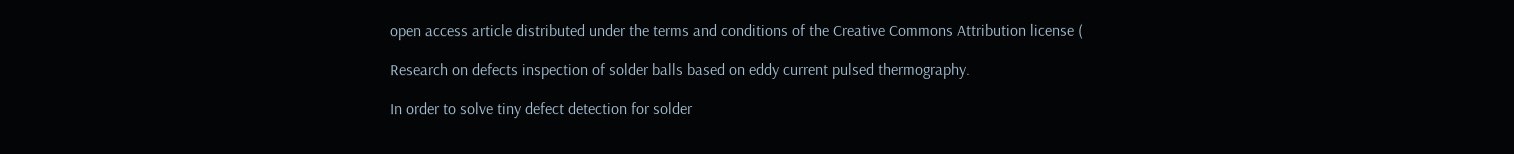open access article distributed under the terms and conditions of the Creative Commons Attribution license (

Research on defects inspection of solder balls based on eddy current pulsed thermography.

In order to solve tiny defect detection for solder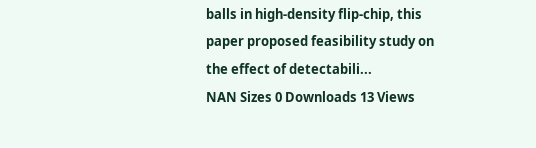balls in high-density flip-chip, this paper proposed feasibility study on the effect of detectabili...
NAN Sizes 0 Downloads 13 Views